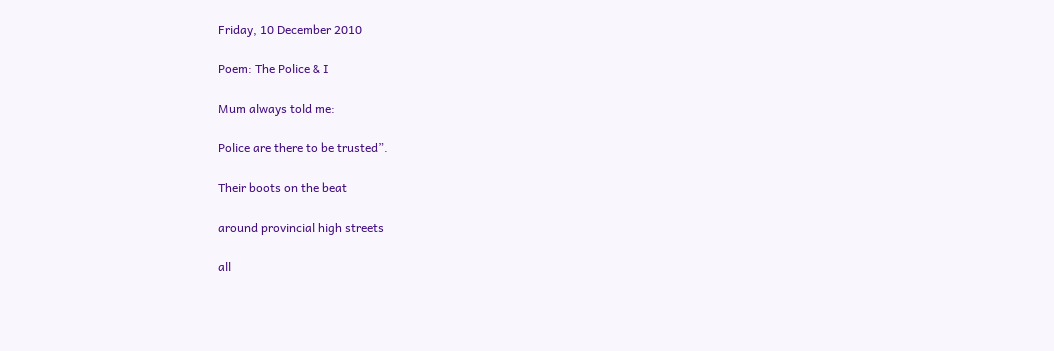Friday, 10 December 2010

Poem: The Police & I

Mum always told me:

Police are there to be trusted”.

Their boots on the beat

around provincial high streets

all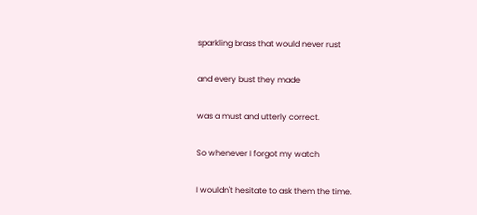sparkling brass that would never rust

and every bust they made

was a must and utterly correct.

So whenever I forgot my watch

I wouldn't hesitate to ask them the time.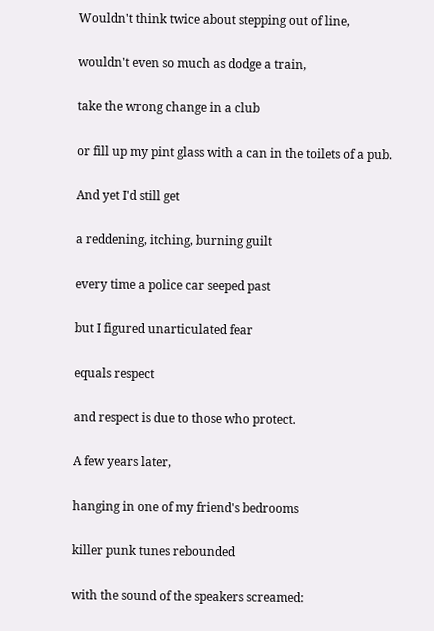Wouldn't think twice about stepping out of line,

wouldn't even so much as dodge a train,

take the wrong change in a club

or fill up my pint glass with a can in the toilets of a pub.

And yet I'd still get

a reddening, itching, burning guilt

every time a police car seeped past

but I figured unarticulated fear

equals respect

and respect is due to those who protect.

A few years later,

hanging in one of my friend's bedrooms

killer punk tunes rebounded

with the sound of the speakers screamed: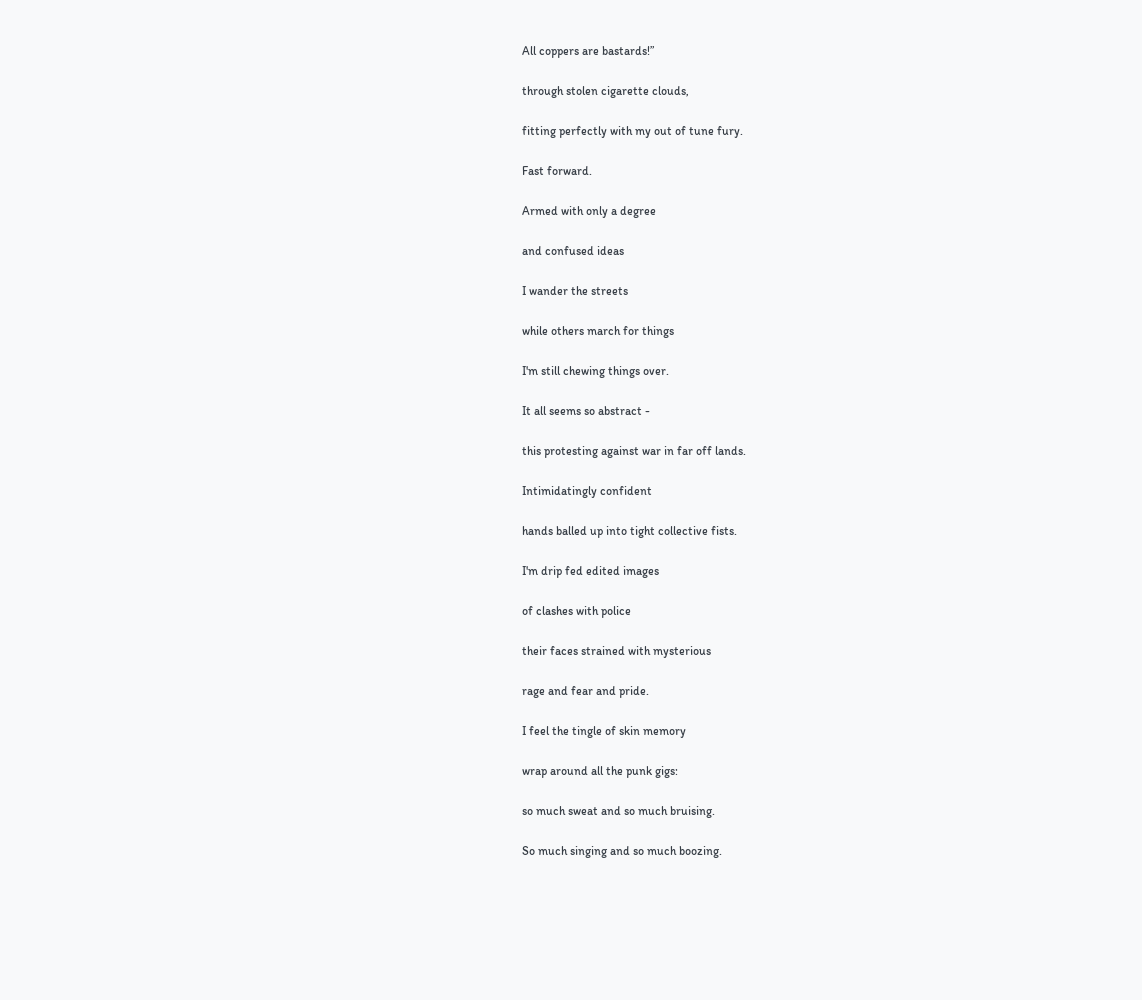All coppers are bastards!”

through stolen cigarette clouds,

fitting perfectly with my out of tune fury.

Fast forward.

Armed with only a degree

and confused ideas

I wander the streets

while others march for things

I'm still chewing things over.

It all seems so abstract -

this protesting against war in far off lands.

Intimidatingly confident

hands balled up into tight collective fists.

I'm drip fed edited images

of clashes with police

their faces strained with mysterious

rage and fear and pride.

I feel the tingle of skin memory

wrap around all the punk gigs:

so much sweat and so much bruising.

So much singing and so much boozing.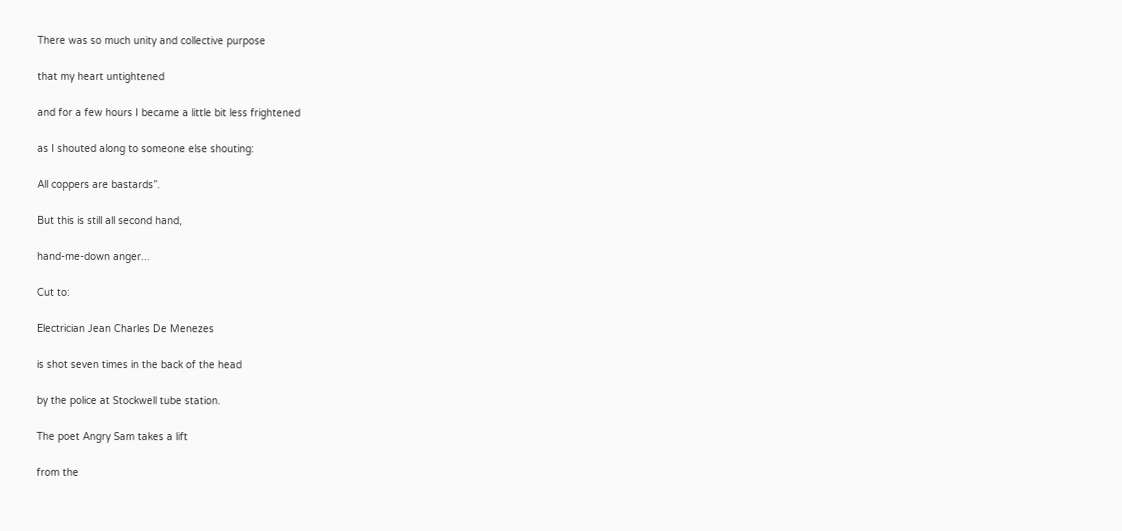There was so much unity and collective purpose

that my heart untightened

and for a few hours I became a little bit less frightened

as I shouted along to someone else shouting:

All coppers are bastards”.

But this is still all second hand,

hand-me-down anger...

Cut to:

Electrician Jean Charles De Menezes

is shot seven times in the back of the head

by the police at Stockwell tube station.

The poet Angry Sam takes a lift

from the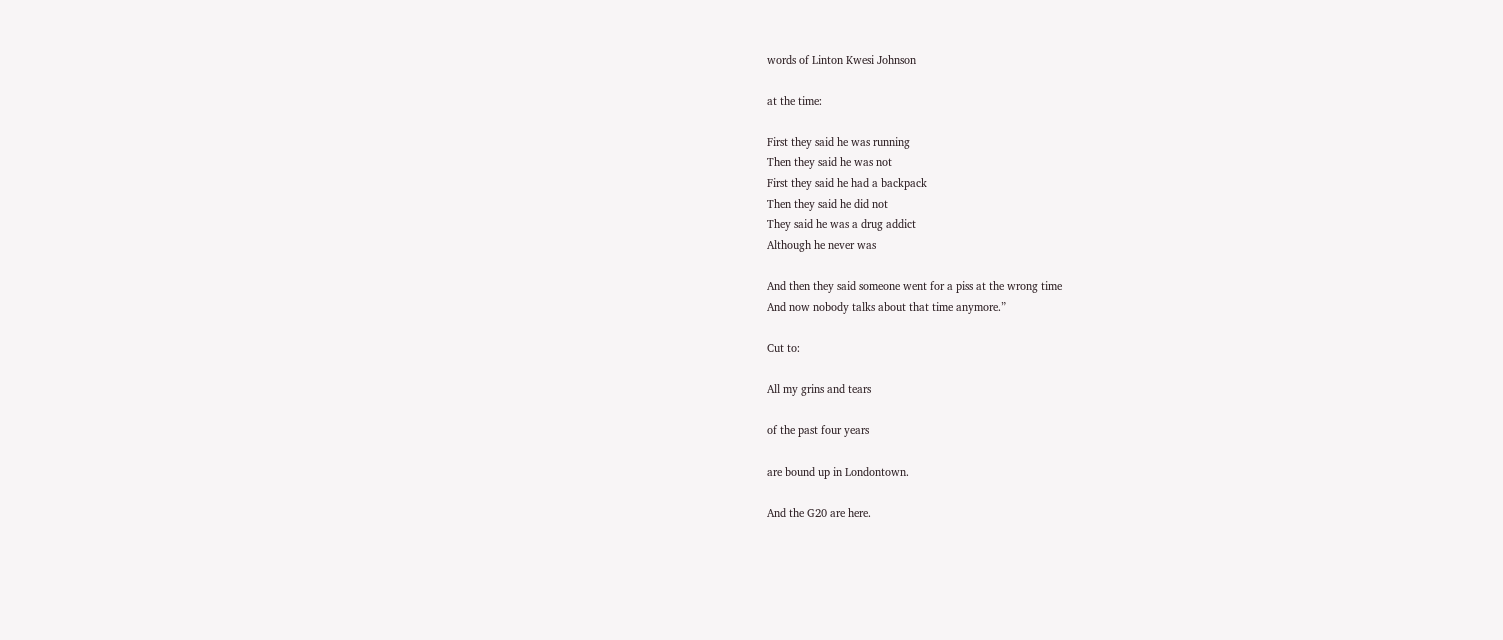words of Linton Kwesi Johnson

at the time:

First they said he was running
Then they said he was not
First they said he had a backpack
Then they said he did not
They said he was a drug addict
Although he never was

And then they said someone went for a piss at the wrong time
And now nobody talks about that time anymore.”

Cut to:

All my grins and tears

of the past four years

are bound up in Londontown.

And the G20 are here.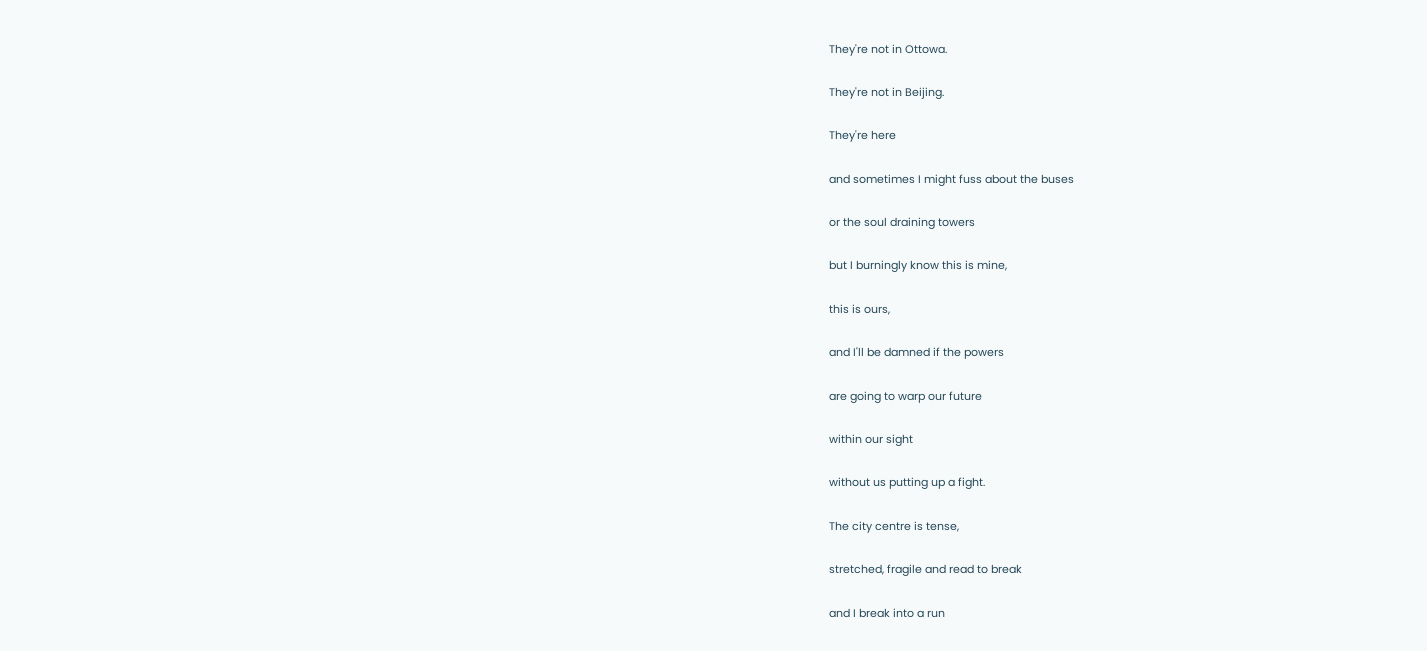They're not in Ottowa.

They're not in Beijing.

They're here

and sometimes I might fuss about the buses

or the soul draining towers

but I burningly know this is mine,

this is ours,

and I'll be damned if the powers

are going to warp our future

within our sight

without us putting up a fight.

The city centre is tense,

stretched, fragile and read to break

and I break into a run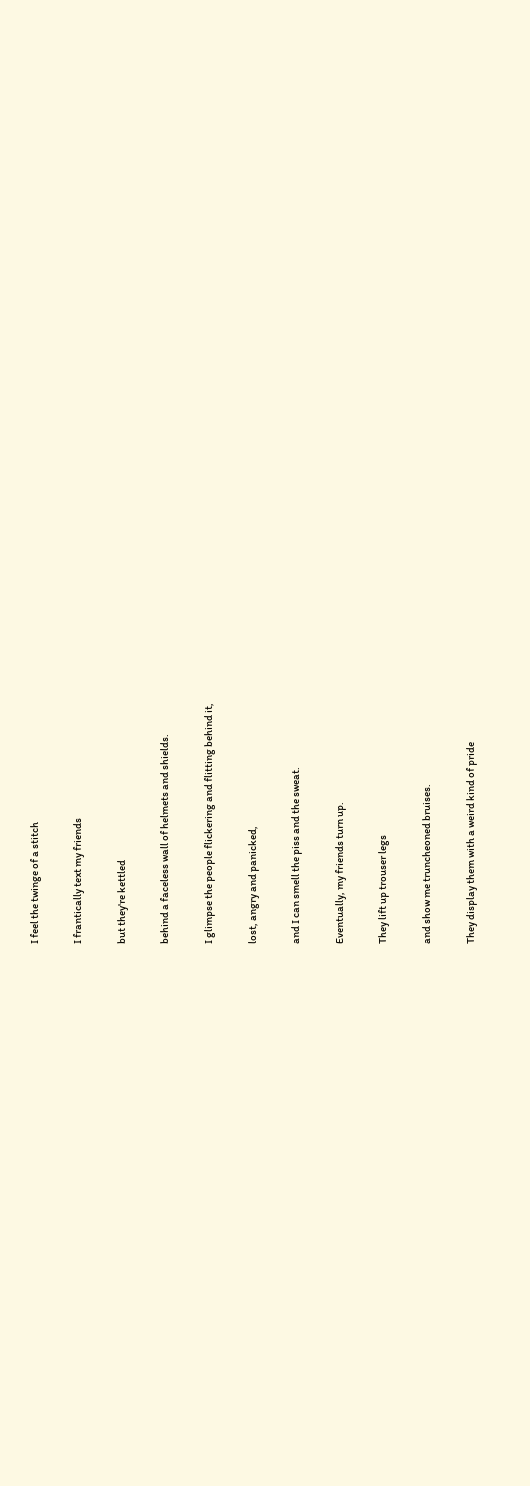I feel the twinge of a stitch

I frantically text my friends

but they're kettled

behind a faceless wall of helmets and shields.

I glimpse the people flickering and flitting behind it,

lost, angry and panicked,

and I can smell the piss and the sweat.

Eventually, my friends turn up.

They lift up trouser legs

and show me truncheoned bruises.

They display them with a weird kind of pride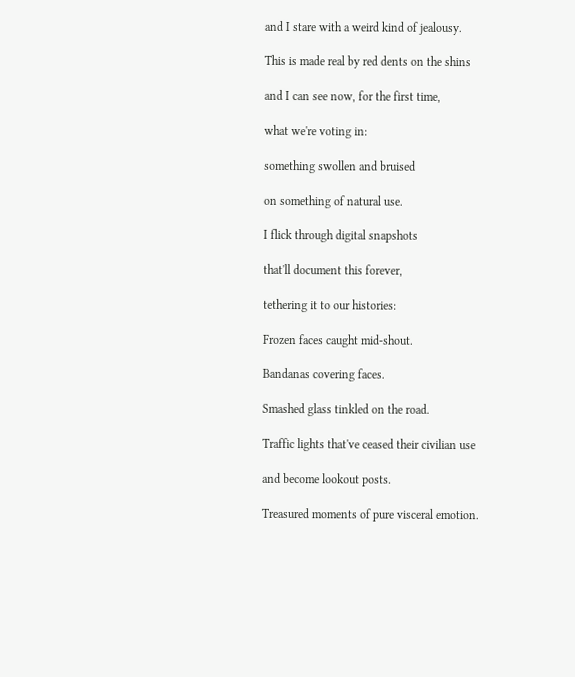and I stare with a weird kind of jealousy.

This is made real by red dents on the shins

and I can see now, for the first time,

what we're voting in:

something swollen and bruised

on something of natural use.

I flick through digital snapshots

that'll document this forever,

tethering it to our histories:

Frozen faces caught mid-shout.

Bandanas covering faces.

Smashed glass tinkled on the road.

Traffic lights that've ceased their civilian use

and become lookout posts.

Treasured moments of pure visceral emotion.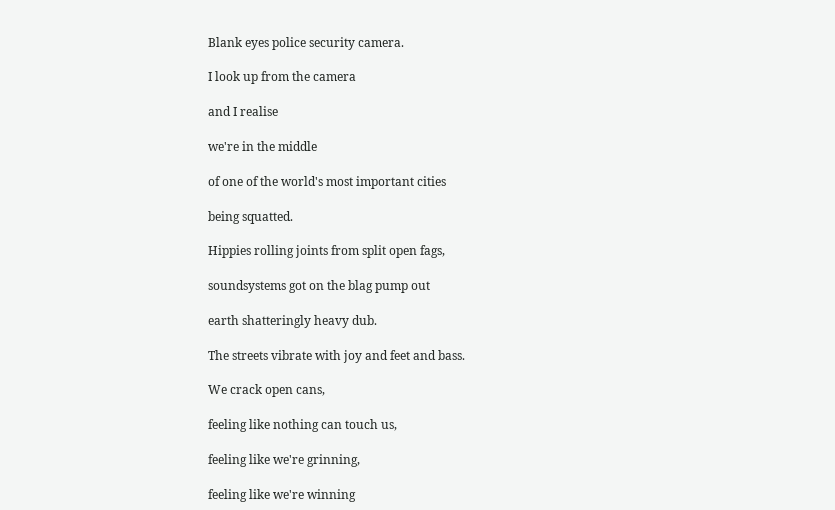Blank eyes police security camera.

I look up from the camera

and I realise

we're in the middle

of one of the world's most important cities

being squatted.

Hippies rolling joints from split open fags,

soundsystems got on the blag pump out

earth shatteringly heavy dub.

The streets vibrate with joy and feet and bass.

We crack open cans,

feeling like nothing can touch us,

feeling like we're grinning,

feeling like we're winning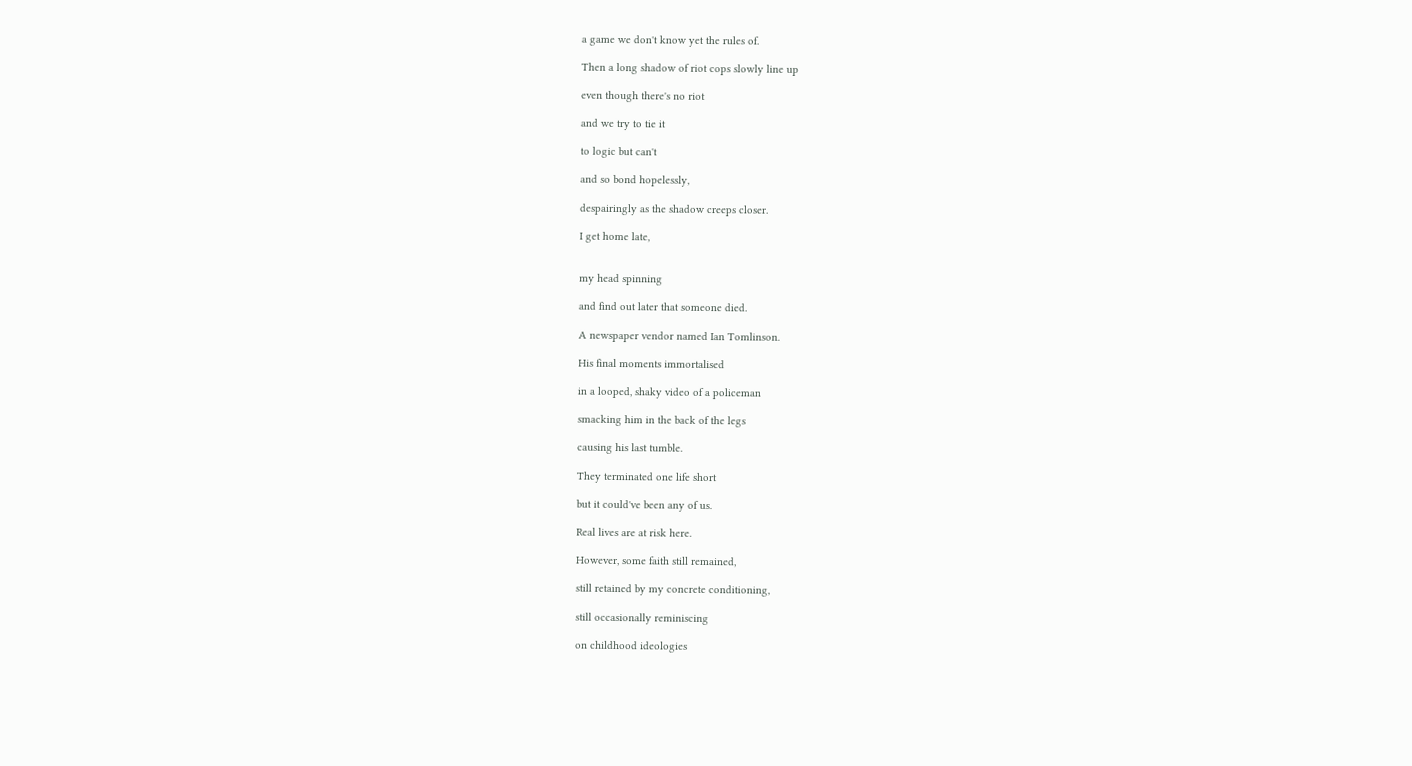a game we don't know yet the rules of.

Then a long shadow of riot cops slowly line up

even though there's no riot

and we try to tie it

to logic but can't

and so bond hopelessly,

despairingly as the shadow creeps closer.

I get home late,


my head spinning

and find out later that someone died.

A newspaper vendor named Ian Tomlinson.

His final moments immortalised

in a looped, shaky video of a policeman

smacking him in the back of the legs

causing his last tumble.

They terminated one life short

but it could've been any of us.

Real lives are at risk here.

However, some faith still remained,

still retained by my concrete conditioning,

still occasionally reminiscing

on childhood ideologies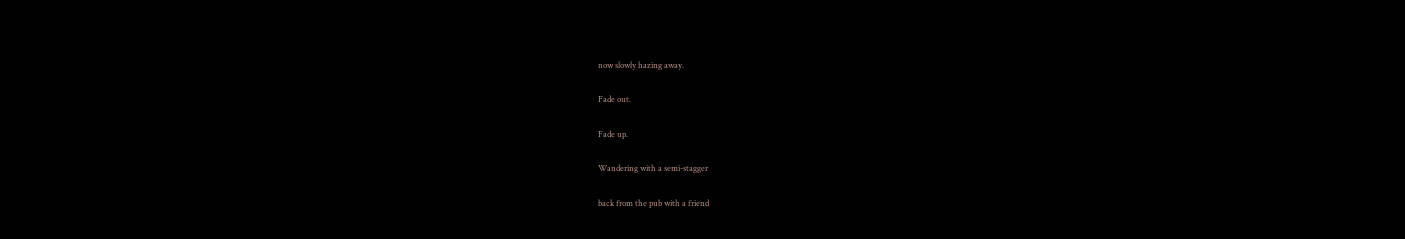now slowly hazing away.

Fade out.

Fade up.

Wandering with a semi-stagger

back from the pub with a friend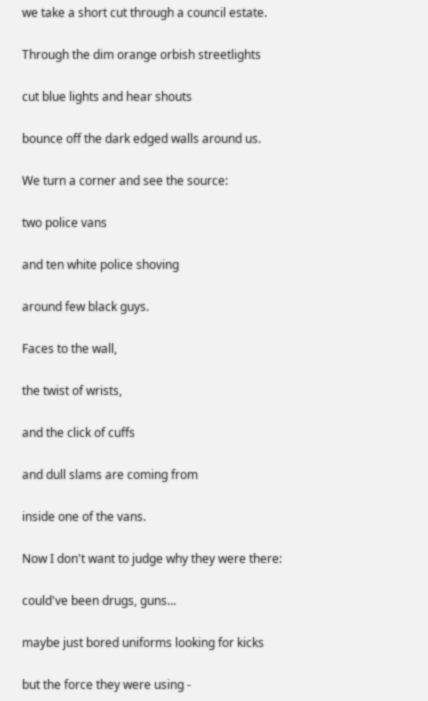we take a short cut through a council estate.

Through the dim orange orbish streetlights

cut blue lights and hear shouts

bounce off the dark edged walls around us.

We turn a corner and see the source:

two police vans

and ten white police shoving

around few black guys.

Faces to the wall,

the twist of wrists,

and the click of cuffs

and dull slams are coming from

inside one of the vans.

Now I don't want to judge why they were there:

could've been drugs, guns...

maybe just bored uniforms looking for kicks

but the force they were using -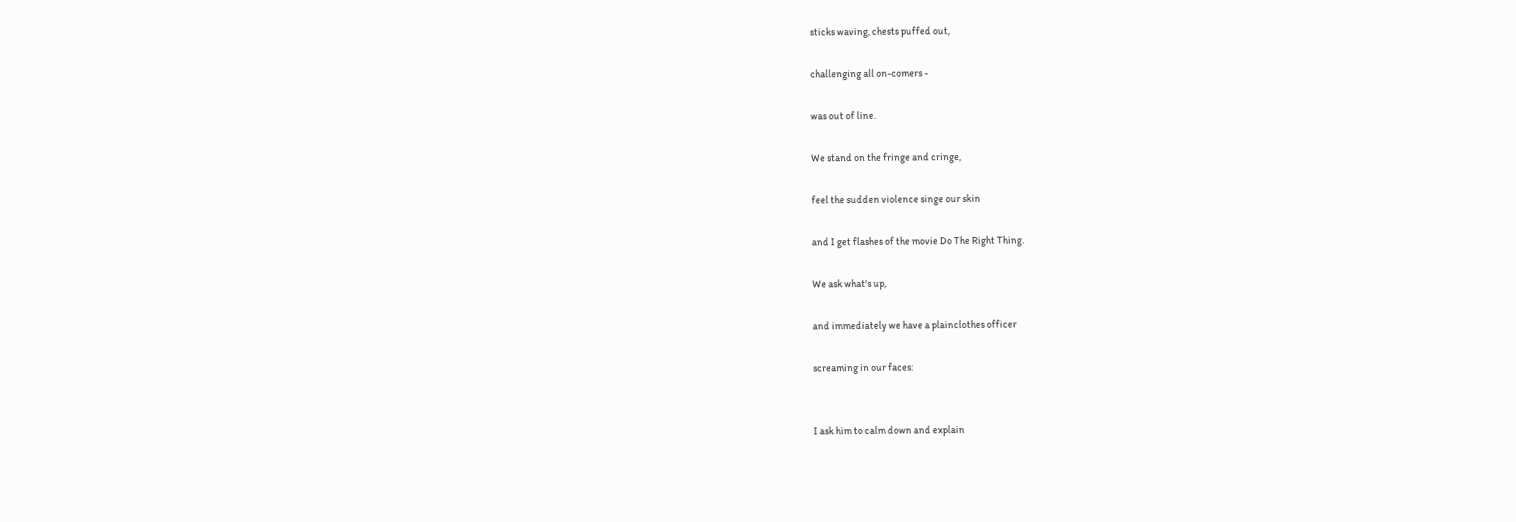sticks waving, chests puffed out,

challenging all on-comers -

was out of line.

We stand on the fringe and cringe,

feel the sudden violence singe our skin

and I get flashes of the movie Do The Right Thing.

We ask what's up,

and immediately we have a plainclothes officer

screaming in our faces:


I ask him to calm down and explain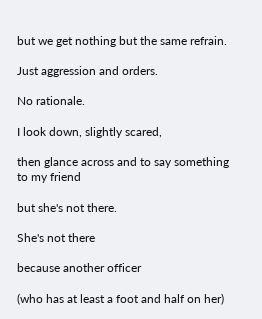but we get nothing but the same refrain.

Just aggression and orders.

No rationale.

I look down, slightly scared,

then glance across and to say something to my friend

but she's not there.

She's not there

because another officer

(who has at least a foot and half on her)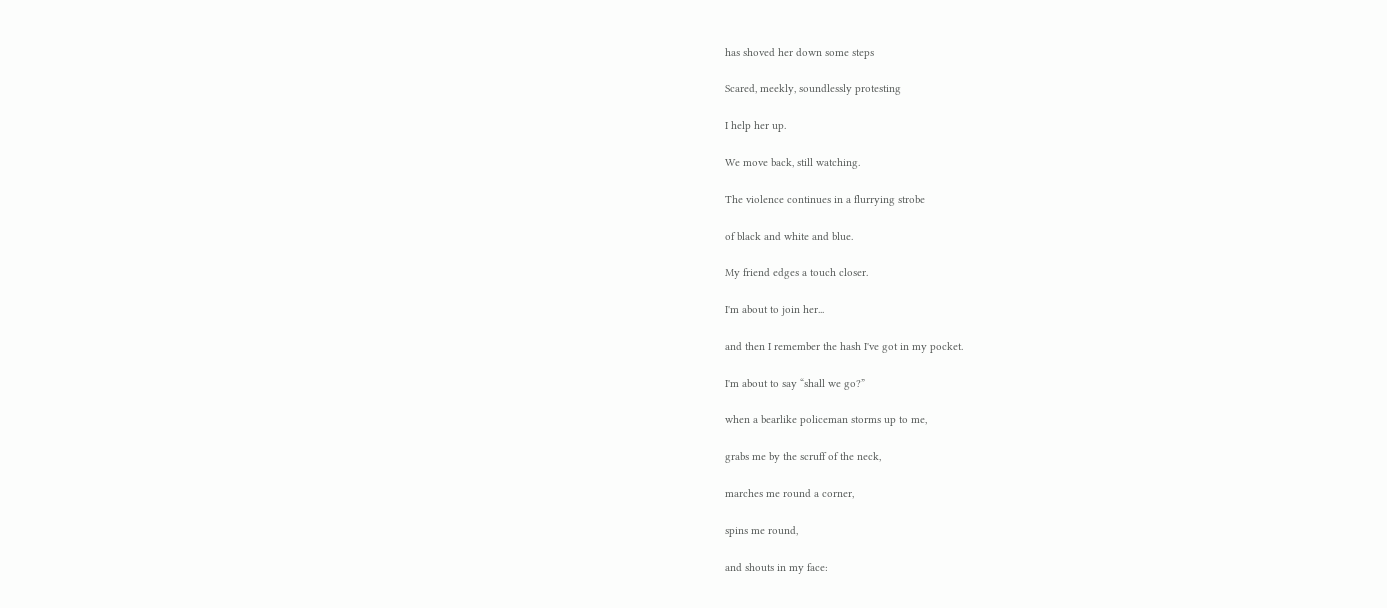has shoved her down some steps

Scared, meekly, soundlessly protesting

I help her up.

We move back, still watching.

The violence continues in a flurrying strobe

of black and white and blue.

My friend edges a touch closer.

I'm about to join her...

and then I remember the hash I've got in my pocket.

I'm about to say “shall we go?”

when a bearlike policeman storms up to me,

grabs me by the scruff of the neck,

marches me round a corner,

spins me round,

and shouts in my face: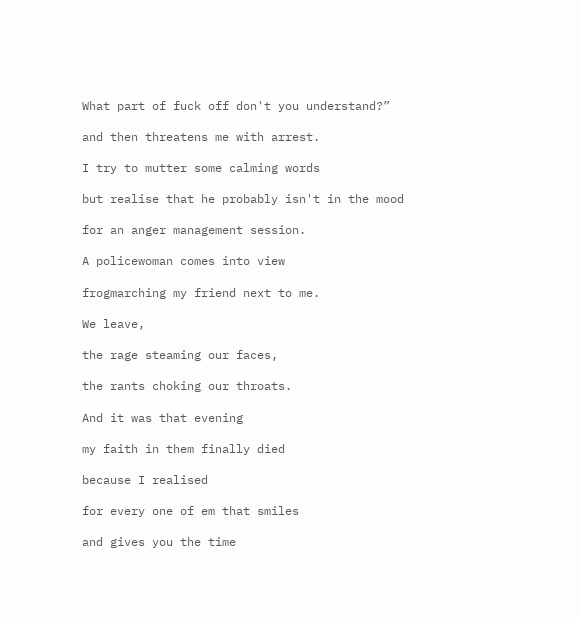What part of fuck off don't you understand?”

and then threatens me with arrest.

I try to mutter some calming words

but realise that he probably isn't in the mood

for an anger management session.

A policewoman comes into view

frogmarching my friend next to me.

We leave,

the rage steaming our faces,

the rants choking our throats.

And it was that evening

my faith in them finally died

because I realised

for every one of em that smiles

and gives you the time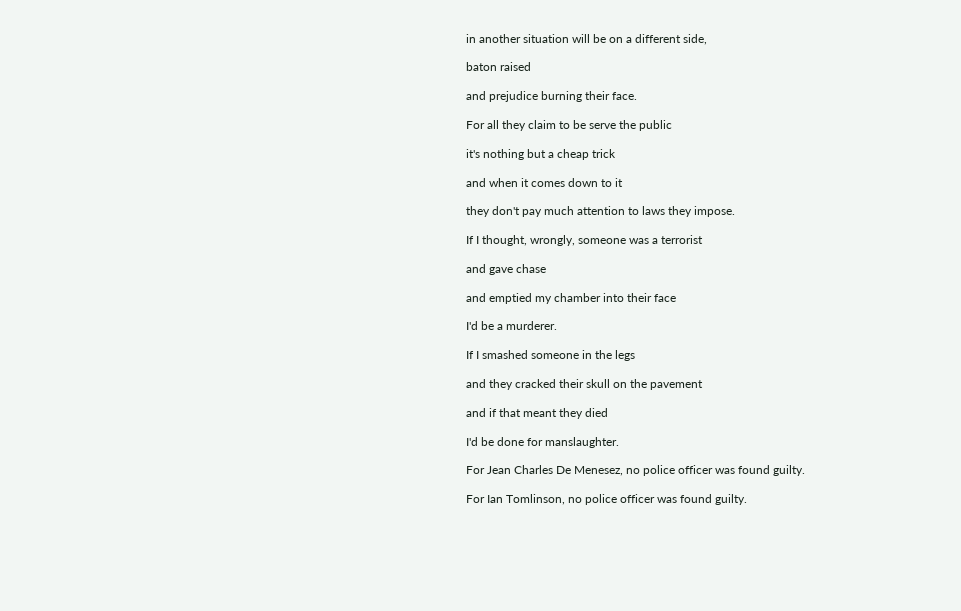in another situation will be on a different side,

baton raised

and prejudice burning their face.

For all they claim to be serve the public

it's nothing but a cheap trick

and when it comes down to it

they don't pay much attention to laws they impose.

If I thought, wrongly, someone was a terrorist

and gave chase

and emptied my chamber into their face

I'd be a murderer.

If I smashed someone in the legs

and they cracked their skull on the pavement

and if that meant they died

I'd be done for manslaughter.

For Jean Charles De Menesez, no police officer was found guilty.

For Ian Tomlinson, no police officer was found guilty.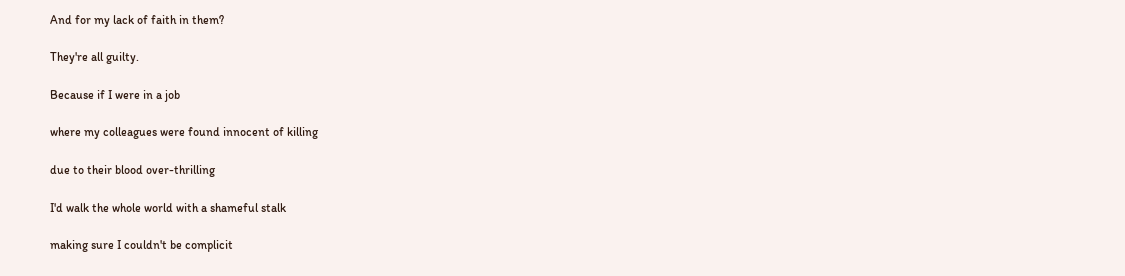And for my lack of faith in them?

They're all guilty.

Because if I were in a job

where my colleagues were found innocent of killing

due to their blood over-thrilling

I'd walk the whole world with a shameful stalk

making sure I couldn't be complicit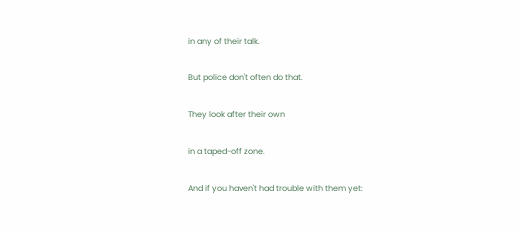in any of their talk.

But police don't often do that.

They look after their own

in a taped-off zone.

And if you haven't had trouble with them yet: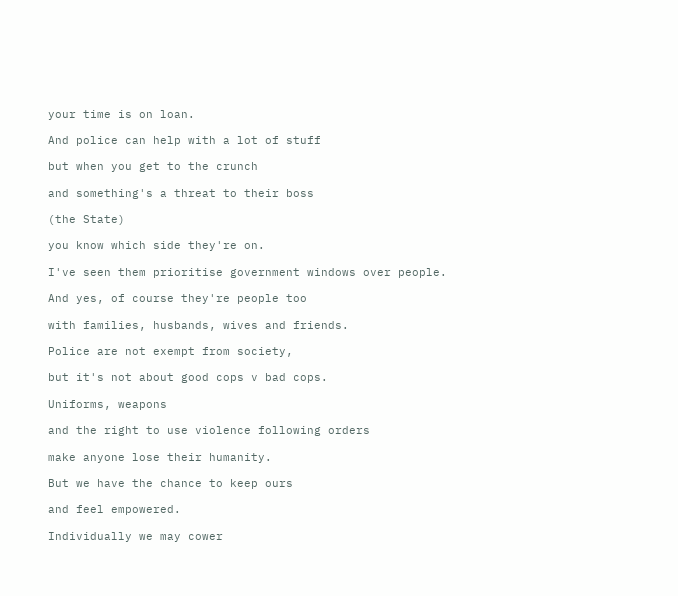your time is on loan.

And police can help with a lot of stuff

but when you get to the crunch

and something's a threat to their boss

(the State)

you know which side they're on.

I've seen them prioritise government windows over people.

And yes, of course they're people too

with families, husbands, wives and friends.

Police are not exempt from society,

but it's not about good cops v bad cops.

Uniforms, weapons

and the right to use violence following orders

make anyone lose their humanity.

But we have the chance to keep ours

and feel empowered.

Individually we may cower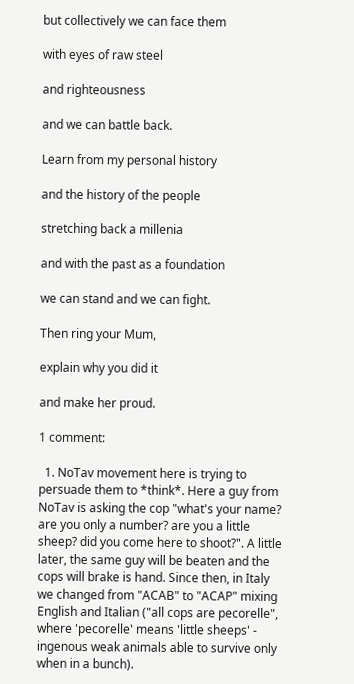but collectively we can face them

with eyes of raw steel

and righteousness

and we can battle back.

Learn from my personal history

and the history of the people

stretching back a millenia

and with the past as a foundation

we can stand and we can fight.

Then ring your Mum,

explain why you did it

and make her proud.

1 comment:

  1. NoTav movement here is trying to persuade them to *think*. Here a guy from NoTav is asking the cop "what's your name? are you only a number? are you a little sheep? did you come here to shoot?". A little later, the same guy will be beaten and the cops will brake is hand. Since then, in Italy we changed from "ACAB" to "ACAP" mixing English and Italian ("all cops are pecorelle", where 'pecorelle' means 'little sheeps' - ingenous weak animals able to survive only when in a bunch).